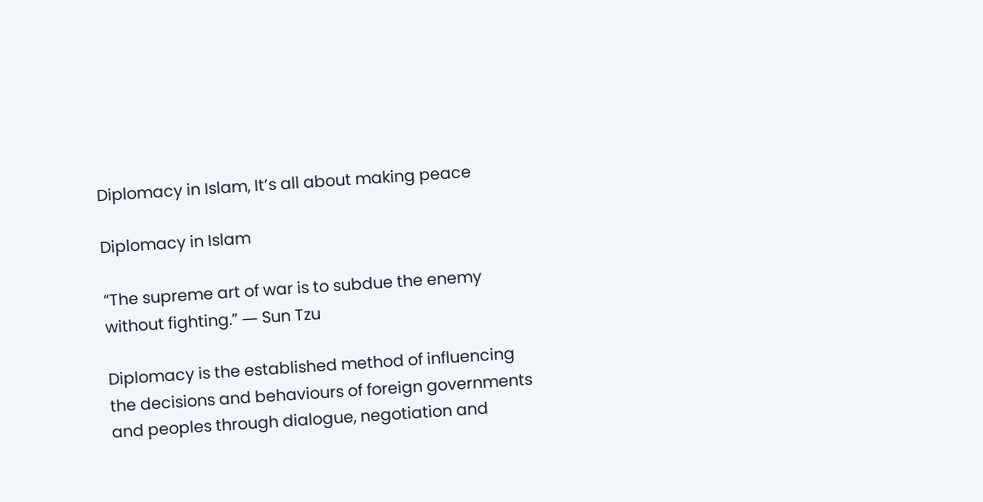Diplomacy in Islam, It’s all about making peace

Diplomacy in Islam

“The supreme art of war is to subdue the enemy without fighting.” ― Sun Tzu

Diplomacy is the established method of influencing the decisions and behaviours of foreign governments and peoples through dialogue, negotiation and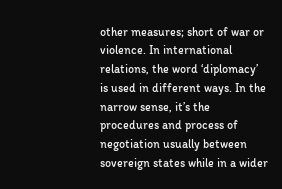other measures; short of war or violence. In international relations, the word ‘diplomacy’ is used in different ways. In the narrow sense, it’s the procedures and process of negotiation usually between sovereign states while in a wider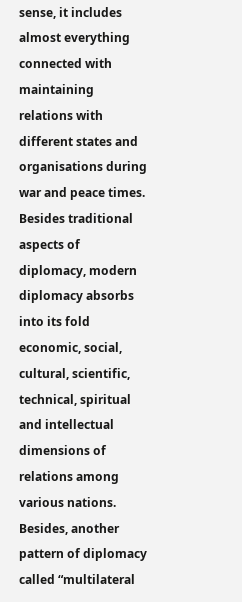sense, it includes almost everything connected with maintaining relations with different states and organisations during war and peace times. Besides traditional aspects of diplomacy, modern diplomacy absorbs into its fold economic, social, cultural, scientific, technical, spiritual and intellectual dimensions of relations among various nations. Besides, another pattern of diplomacy called “multilateral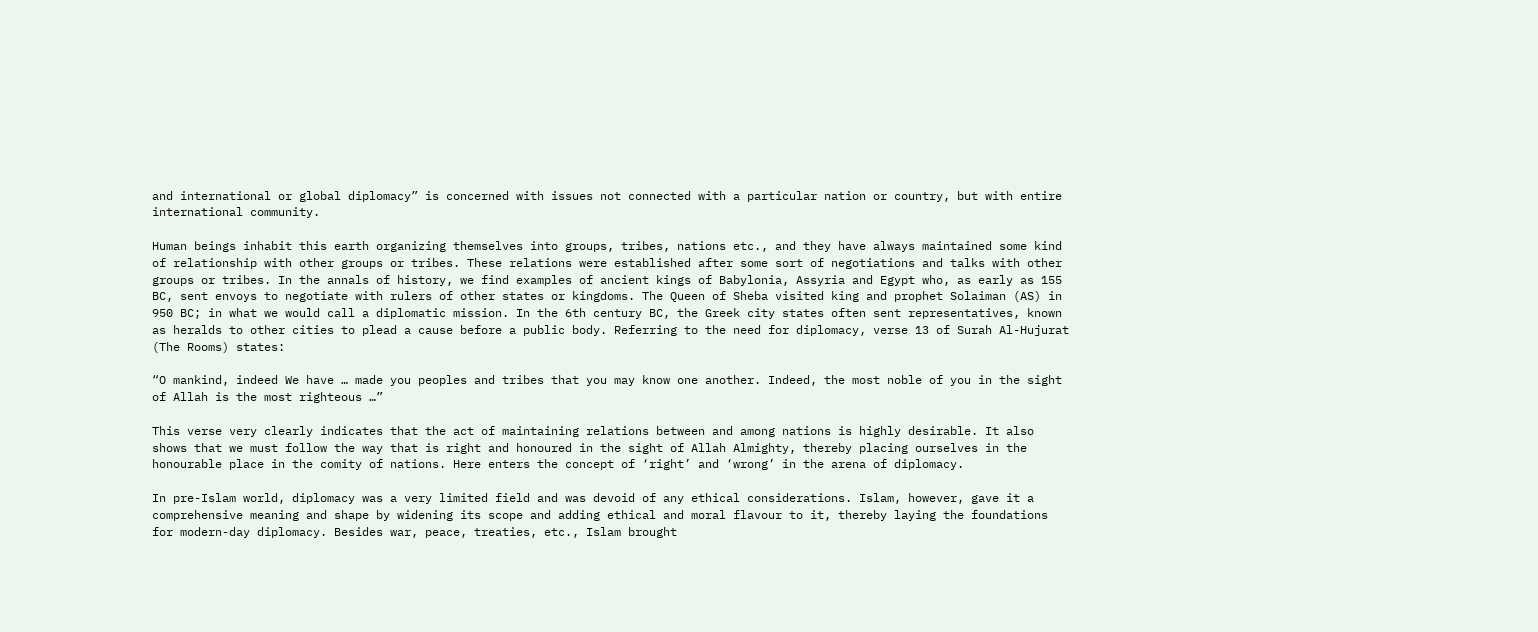and international or global diplomacy” is concerned with issues not connected with a particular nation or country, but with entire international community.

Human beings inhabit this earth organizing themselves into groups, tribes, nations etc., and they have always maintained some kind of relationship with other groups or tribes. These relations were established after some sort of negotiations and talks with other groups or tribes. In the annals of history, we find examples of ancient kings of Babylonia, Assyria and Egypt who, as early as 155 BC, sent envoys to negotiate with rulers of other states or kingdoms. The Queen of Sheba visited king and prophet Solaiman (AS) in 950 BC; in what we would call a diplomatic mission. In the 6th century BC, the Greek city states often sent representatives, known as heralds to other cities to plead a cause before a public body. Referring to the need for diplomacy, verse 13 of Surah Al-Hujurat (The Rooms) states:

“O mankind, indeed We have … made you peoples and tribes that you may know one another. Indeed, the most noble of you in the sight of Allah is the most righteous …”

This verse very clearly indicates that the act of maintaining relations between and among nations is highly desirable. It also shows that we must follow the way that is right and honoured in the sight of Allah Almighty, thereby placing ourselves in the honourable place in the comity of nations. Here enters the concept of ‘right’ and ‘wrong’ in the arena of diplomacy.

In pre-Islam world, diplomacy was a very limited field and was devoid of any ethical considerations. Islam, however, gave it a comprehensive meaning and shape by widening its scope and adding ethical and moral flavour to it, thereby laying the foundations for modern-day diplomacy. Besides war, peace, treaties, etc., Islam brought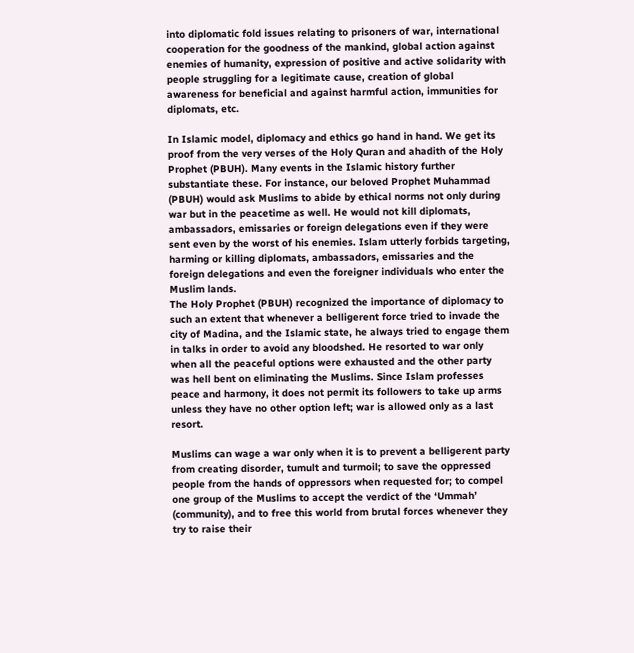into diplomatic fold issues relating to prisoners of war, international cooperation for the goodness of the mankind, global action against enemies of humanity, expression of positive and active solidarity with people struggling for a legitimate cause, creation of global awareness for beneficial and against harmful action, immunities for diplomats, etc.

In Islamic model, diplomacy and ethics go hand in hand. We get its proof from the very verses of the Holy Quran and ahadith of the Holy Prophet (PBUH). Many events in the Islamic history further substantiate these. For instance, our beloved Prophet Muhammad (PBUH) would ask Muslims to abide by ethical norms not only during war but in the peacetime as well. He would not kill diplomats, ambassadors, emissaries or foreign delegations even if they were sent even by the worst of his enemies. Islam utterly forbids targeting, harming or killing diplomats, ambassadors, emissaries and the foreign delegations and even the foreigner individuals who enter the Muslim lands.
The Holy Prophet (PBUH) recognized the importance of diplomacy to such an extent that whenever a belligerent force tried to invade the city of Madina, and the Islamic state, he always tried to engage them in talks in order to avoid any bloodshed. He resorted to war only when all the peaceful options were exhausted and the other party was hell bent on eliminating the Muslims. Since Islam professes peace and harmony, it does not permit its followers to take up arms unless they have no other option left; war is allowed only as a last resort.

Muslims can wage a war only when it is to prevent a belligerent party from creating disorder, tumult and turmoil; to save the oppressed people from the hands of oppressors when requested for; to compel one group of the Muslims to accept the verdict of the ‘Ummah’ (community), and to free this world from brutal forces whenever they try to raise their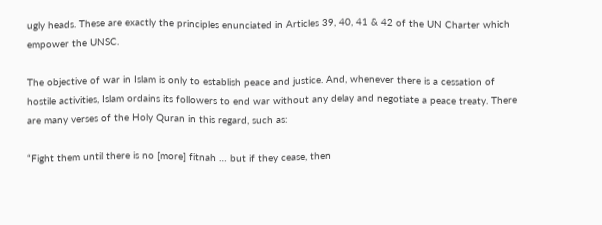ugly heads. These are exactly the principles enunciated in Articles 39, 40, 41 & 42 of the UN Charter which empower the UNSC.

The objective of war in Islam is only to establish peace and justice. And, whenever there is a cessation of hostile activities, Islam ordains its followers to end war without any delay and negotiate a peace treaty. There are many verses of the Holy Quran in this regard, such as:

“Fight them until there is no [more] fitnah … but if they cease, then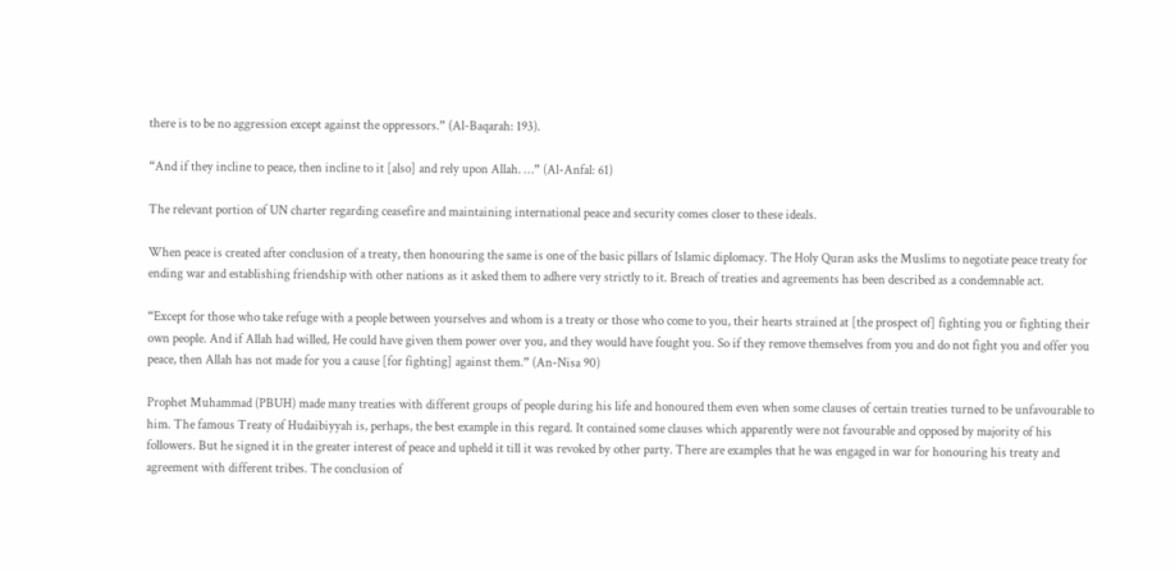there is to be no aggression except against the oppressors.” (Al-Baqarah: 193).

“And if they incline to peace, then incline to it [also] and rely upon Allah. …” (Al-Anfal: 61)

The relevant portion of UN charter regarding ceasefire and maintaining international peace and security comes closer to these ideals.

When peace is created after conclusion of a treaty, then honouring the same is one of the basic pillars of Islamic diplomacy. The Holy Quran asks the Muslims to negotiate peace treaty for ending war and establishing friendship with other nations as it asked them to adhere very strictly to it. Breach of treaties and agreements has been described as a condemnable act.

“Except for those who take refuge with a people between yourselves and whom is a treaty or those who come to you, their hearts strained at [the prospect of] fighting you or fighting their own people. And if Allah had willed, He could have given them power over you, and they would have fought you. So if they remove themselves from you and do not fight you and offer you peace, then Allah has not made for you a cause [for fighting] against them.” (An-Nisa 90)

Prophet Muhammad (PBUH) made many treaties with different groups of people during his life and honoured them even when some clauses of certain treaties turned to be unfavourable to him. The famous Treaty of Hudaibiyyah is, perhaps, the best example in this regard. It contained some clauses which apparently were not favourable and opposed by majority of his followers. But he signed it in the greater interest of peace and upheld it till it was revoked by other party. There are examples that he was engaged in war for honouring his treaty and agreement with different tribes. The conclusion of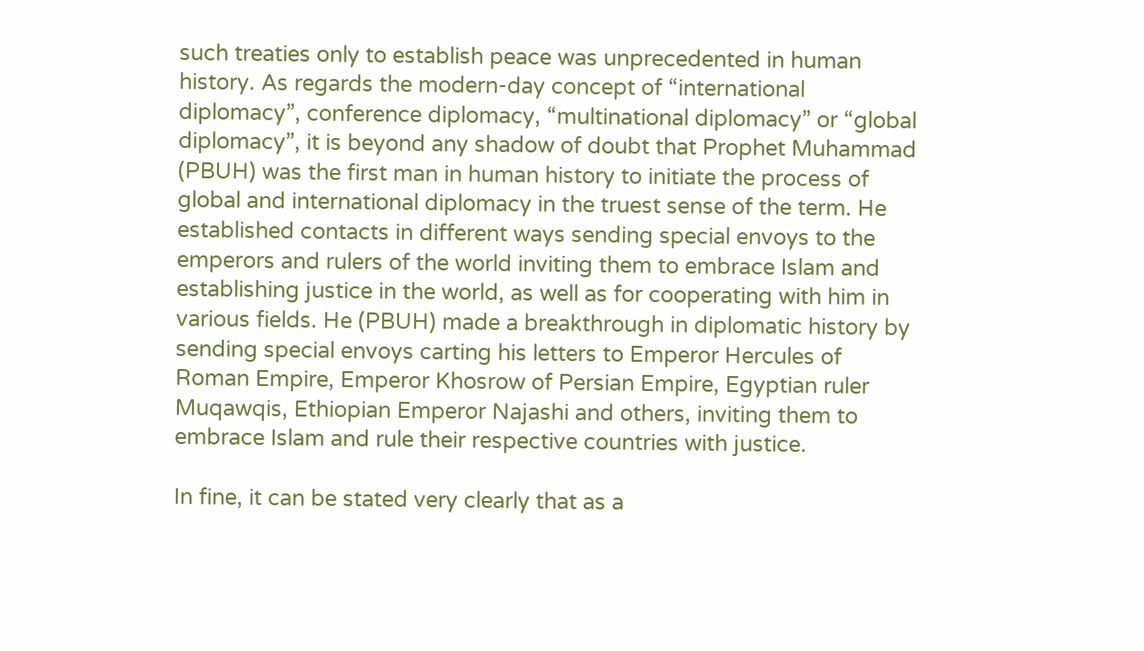such treaties only to establish peace was unprecedented in human history. As regards the modern-day concept of “international diplomacy”, conference diplomacy, “multinational diplomacy” or “global diplomacy”, it is beyond any shadow of doubt that Prophet Muhammad (PBUH) was the first man in human history to initiate the process of global and international diplomacy in the truest sense of the term. He established contacts in different ways sending special envoys to the emperors and rulers of the world inviting them to embrace Islam and establishing justice in the world, as well as for cooperating with him in various fields. He (PBUH) made a breakthrough in diplomatic history by sending special envoys carting his letters to Emperor Hercules of Roman Empire, Emperor Khosrow of Persian Empire, Egyptian ruler Muqawqis, Ethiopian Emperor Najashi and others, inviting them to embrace Islam and rule their respective countries with justice.

In fine, it can be stated very clearly that as a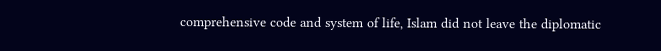comprehensive code and system of life, Islam did not leave the diplomatic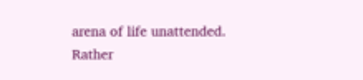arena of life unattended. Rather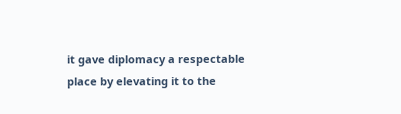it gave diplomacy a respectable place by elevating it to the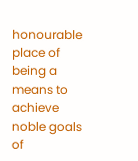honourable place of being a means to achieve noble goals of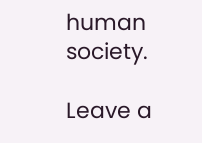human society.

Leave a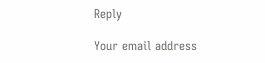Reply

Your email address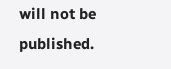will not be published.